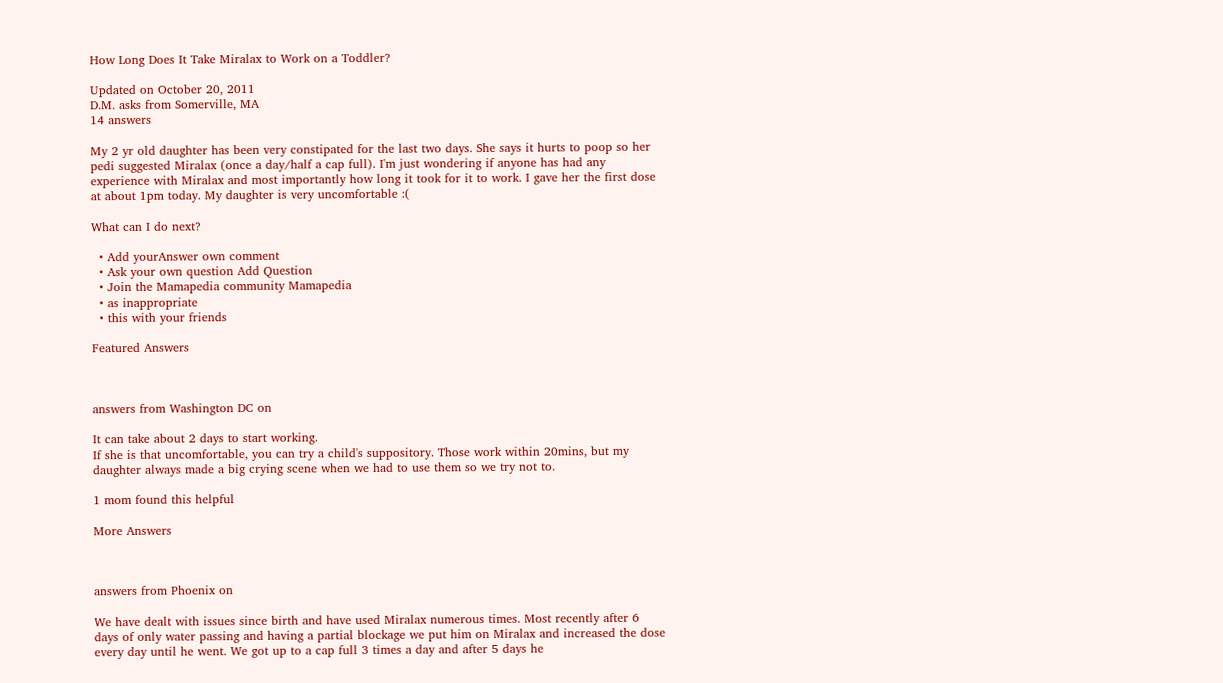How Long Does It Take Miralax to Work on a Toddler?

Updated on October 20, 2011
D.M. asks from Somerville, MA
14 answers

My 2 yr old daughter has been very constipated for the last two days. She says it hurts to poop so her pedi suggested Miralax (once a day/half a cap full). I'm just wondering if anyone has had any experience with Miralax and most importantly how long it took for it to work. I gave her the first dose at about 1pm today. My daughter is very uncomfortable :(

What can I do next?

  • Add yourAnswer own comment
  • Ask your own question Add Question
  • Join the Mamapedia community Mamapedia
  • as inappropriate
  • this with your friends

Featured Answers



answers from Washington DC on

It can take about 2 days to start working.
If she is that uncomfortable, you can try a child's suppository. Those work within 20mins, but my daughter always made a big crying scene when we had to use them so we try not to.

1 mom found this helpful

More Answers



answers from Phoenix on

We have dealt with issues since birth and have used Miralax numerous times. Most recently after 6 days of only water passing and having a partial blockage we put him on Miralax and increased the dose every day until he went. We got up to a cap full 3 times a day and after 5 days he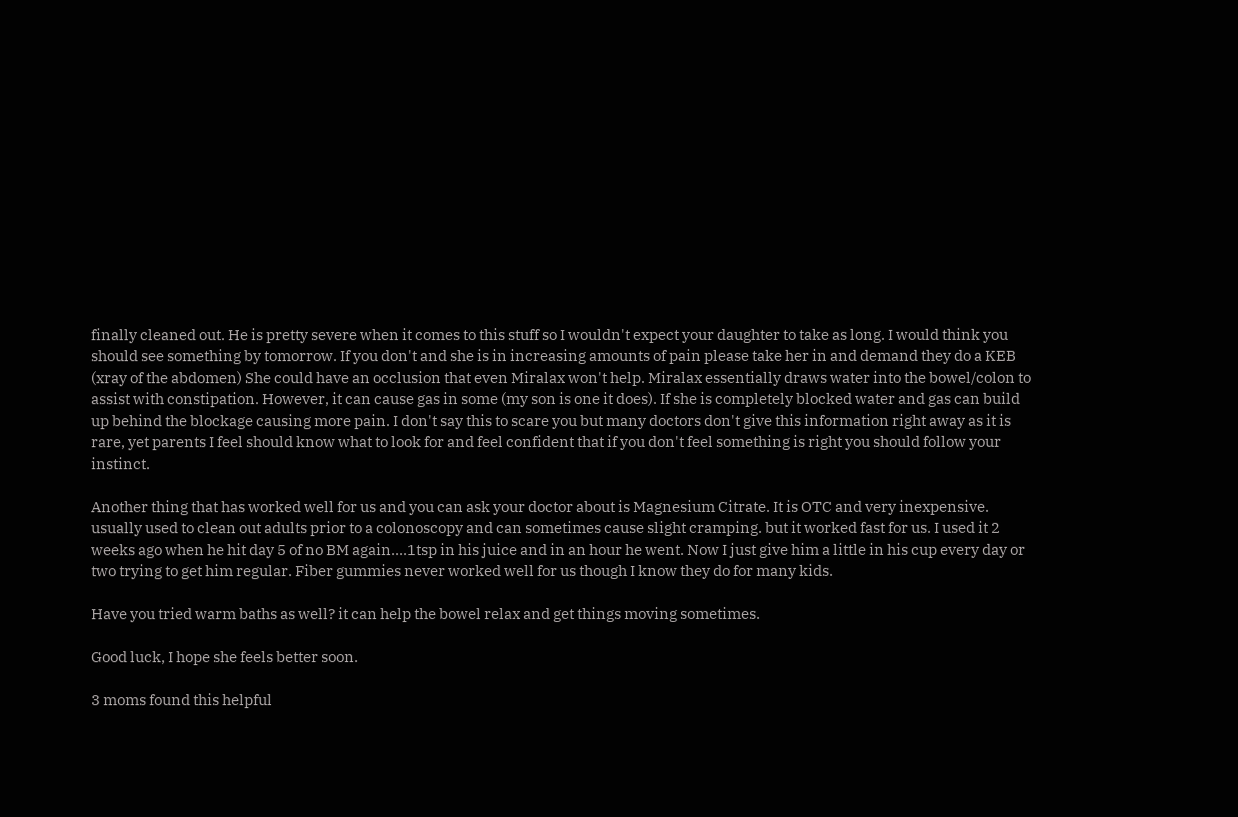finally cleaned out. He is pretty severe when it comes to this stuff so I wouldn't expect your daughter to take as long. I would think you should see something by tomorrow. If you don't and she is in increasing amounts of pain please take her in and demand they do a KEB (xray of the abdomen) She could have an occlusion that even Miralax won't help. Miralax essentially draws water into the bowel/colon to assist with constipation. However, it can cause gas in some (my son is one it does). If she is completely blocked water and gas can build up behind the blockage causing more pain. I don't say this to scare you but many doctors don't give this information right away as it is rare, yet parents I feel should know what to look for and feel confident that if you don't feel something is right you should follow your instinct.

Another thing that has worked well for us and you can ask your doctor about is Magnesium Citrate. It is OTC and very inexpensive. usually used to clean out adults prior to a colonoscopy and can sometimes cause slight cramping. but it worked fast for us. I used it 2 weeks ago when he hit day 5 of no BM again....1tsp in his juice and in an hour he went. Now I just give him a little in his cup every day or two trying to get him regular. Fiber gummies never worked well for us though I know they do for many kids.

Have you tried warm baths as well? it can help the bowel relax and get things moving sometimes.

Good luck, I hope she feels better soon.

3 moms found this helpful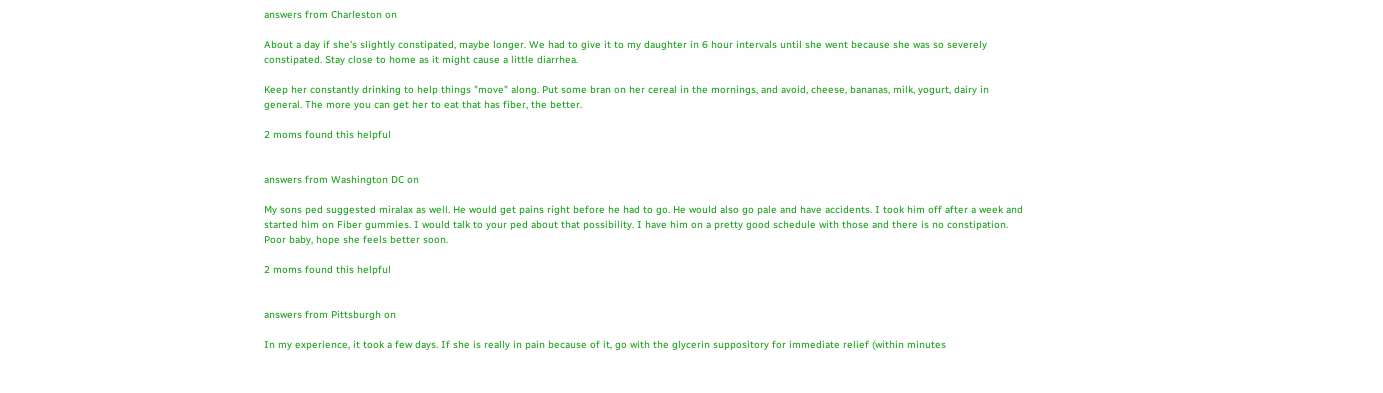answers from Charleston on

About a day if she's slightly constipated, maybe longer. We had to give it to my daughter in 6 hour intervals until she went because she was so severely constipated. Stay close to home as it might cause a little diarrhea.

Keep her constantly drinking to help things "move" along. Put some bran on her cereal in the mornings, and avoid, cheese, bananas, milk, yogurt, dairy in general. The more you can get her to eat that has fiber, the better.

2 moms found this helpful


answers from Washington DC on

My sons ped suggested miralax as well. He would get pains right before he had to go. He would also go pale and have accidents. I took him off after a week and started him on Fiber gummies. I would talk to your ped about that possibility. I have him on a pretty good schedule with those and there is no constipation. Poor baby, hope she feels better soon.

2 moms found this helpful


answers from Pittsburgh on

In my experience, it took a few days. If she is really in pain because of it, go with the glycerin suppository for immediate relief (within minutes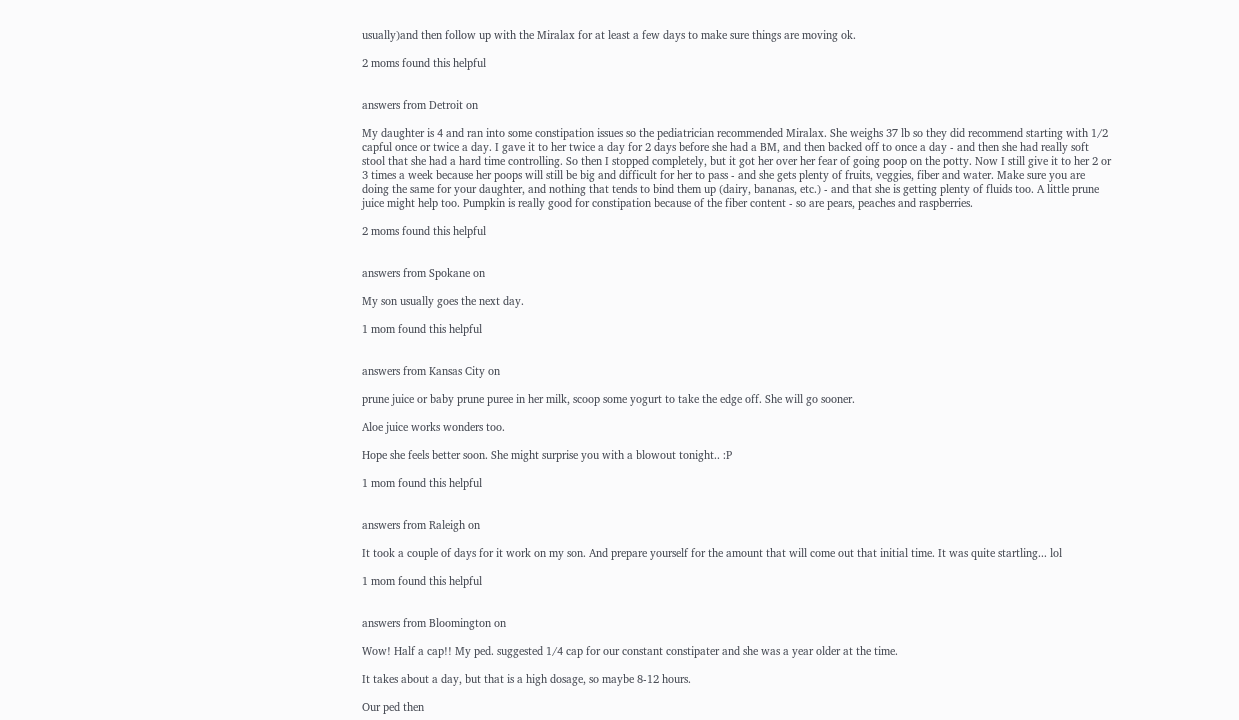usually)and then follow up with the Miralax for at least a few days to make sure things are moving ok.

2 moms found this helpful


answers from Detroit on

My daughter is 4 and ran into some constipation issues so the pediatrician recommended Miralax. She weighs 37 lb so they did recommend starting with 1/2 capful once or twice a day. I gave it to her twice a day for 2 days before she had a BM, and then backed off to once a day - and then she had really soft stool that she had a hard time controlling. So then I stopped completely, but it got her over her fear of going poop on the potty. Now I still give it to her 2 or 3 times a week because her poops will still be big and difficult for her to pass - and she gets plenty of fruits, veggies, fiber and water. Make sure you are doing the same for your daughter, and nothing that tends to bind them up (dairy, bananas, etc.) - and that she is getting plenty of fluids too. A little prune juice might help too. Pumpkin is really good for constipation because of the fiber content - so are pears, peaches and raspberries.

2 moms found this helpful


answers from Spokane on

My son usually goes the next day.

1 mom found this helpful


answers from Kansas City on

prune juice or baby prune puree in her milk, scoop some yogurt to take the edge off. She will go sooner.

Aloe juice works wonders too.

Hope she feels better soon. She might surprise you with a blowout tonight.. :P

1 mom found this helpful


answers from Raleigh on

It took a couple of days for it work on my son. And prepare yourself for the amount that will come out that initial time. It was quite startling... lol

1 mom found this helpful


answers from Bloomington on

Wow! Half a cap!! My ped. suggested 1/4 cap for our constant constipater and she was a year older at the time.

It takes about a day, but that is a high dosage, so maybe 8-12 hours.

Our ped then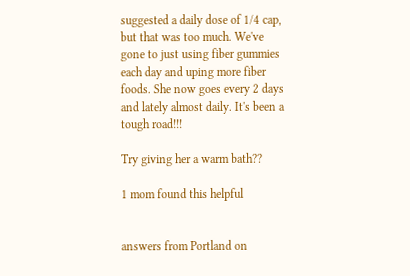suggested a daily dose of 1/4 cap, but that was too much. We've gone to just using fiber gummies each day and uping more fiber foods. She now goes every 2 days and lately almost daily. It's been a tough road!!!

Try giving her a warm bath??

1 mom found this helpful


answers from Portland on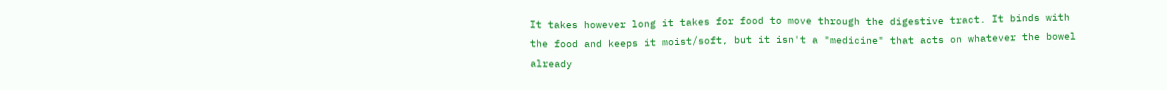It takes however long it takes for food to move through the digestive tract. It binds with the food and keeps it moist/soft, but it isn't a "medicine" that acts on whatever the bowel already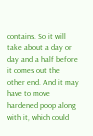contains. So it will take about a day or day and a half before it comes out the other end. And it may have to move hardened poop along with it, which could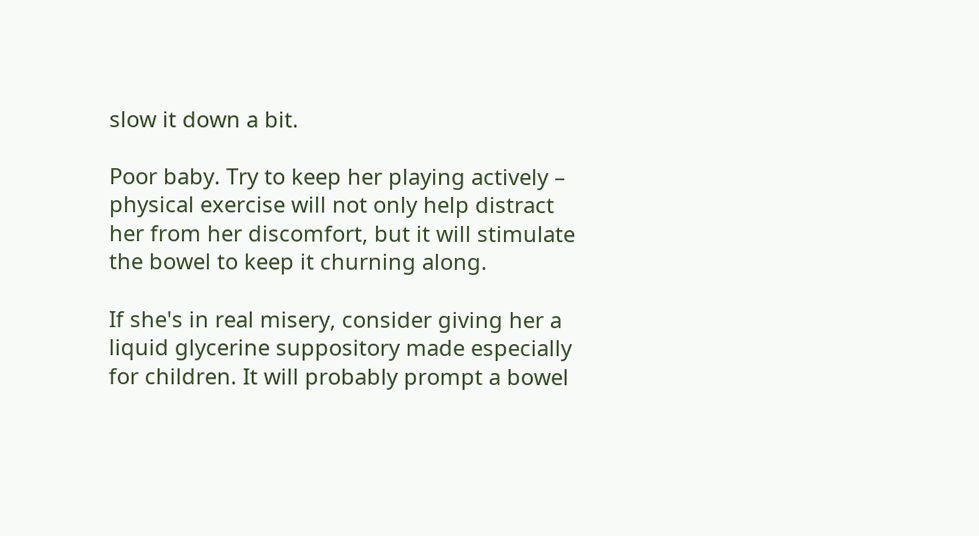slow it down a bit.

Poor baby. Try to keep her playing actively – physical exercise will not only help distract her from her discomfort, but it will stimulate the bowel to keep it churning along.

If she's in real misery, consider giving her a liquid glycerine suppository made especially for children. It will probably prompt a bowel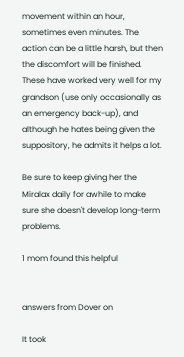movement within an hour, sometimes even minutes. The action can be a little harsh, but then the discomfort will be finished. These have worked very well for my grandson (use only occasionally as an emergency back-up), and although he hates being given the suppository, he admits it helps a lot.

Be sure to keep giving her the Miralax daily for awhile to make sure she doesn't develop long-term problems.

1 mom found this helpful


answers from Dover on

It took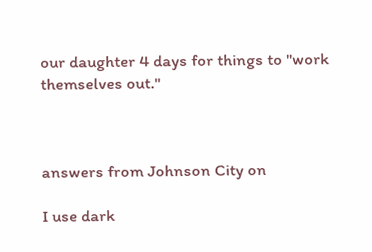our daughter 4 days for things to "work themselves out."



answers from Johnson City on

I use dark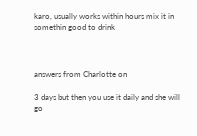karo, usually works within hours mix it in somethin good to drink



answers from Charlotte on

3 days but then you use it daily and she will go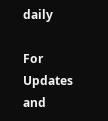daily

For Updates and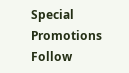Special Promotions
Follow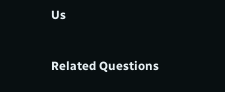Us

Related Questions